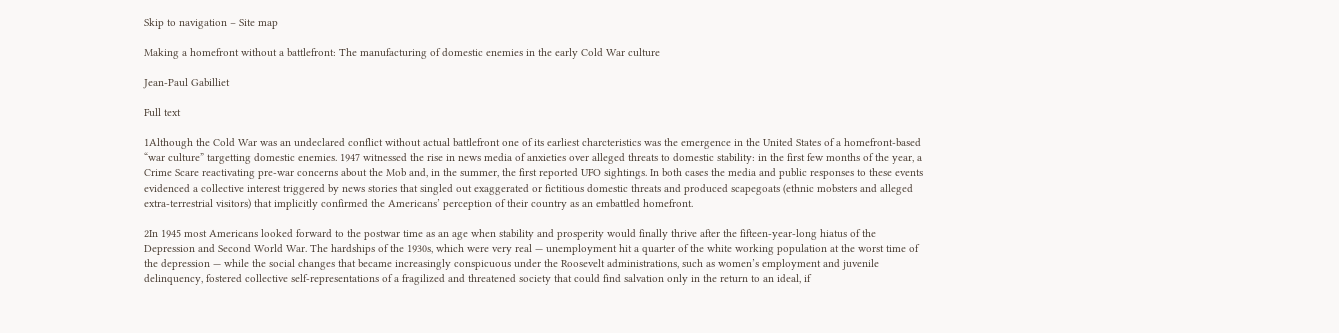Skip to navigation – Site map

Making a homefront without a battlefront: The manufacturing of domestic enemies in the early Cold War culture

Jean-Paul Gabilliet

Full text

1Although the Cold War was an undeclared conflict without actual battlefront one of its earliest charcteristics was the emergence in the United States of a homefront-based “war culture” targetting domestic enemies. 1947 witnessed the rise in news media of anxieties over alleged threats to domestic stability: in the first few months of the year, a Crime Scare reactivating pre-war concerns about the Mob and, in the summer, the first reported UFO sightings. In both cases the media and public responses to these events evidenced a collective interest triggered by news stories that singled out exaggerated or fictitious domestic threats and produced scapegoats (ethnic mobsters and alleged extra-terrestrial visitors) that implicitly confirmed the Americans’ perception of their country as an embattled homefront.

2In 1945 most Americans looked forward to the postwar time as an age when stability and prosperity would finally thrive after the fifteen-year-long hiatus of the Depression and Second World War. The hardships of the 1930s, which were very real — unemployment hit a quarter of the white working population at the worst time of the depression — while the social changes that became increasingly conspicuous under the Roosevelt administrations, such as women’s employment and juvenile delinquency, fostered collective self-representations of a fragilized and threatened society that could find salvation only in the return to an ideal, if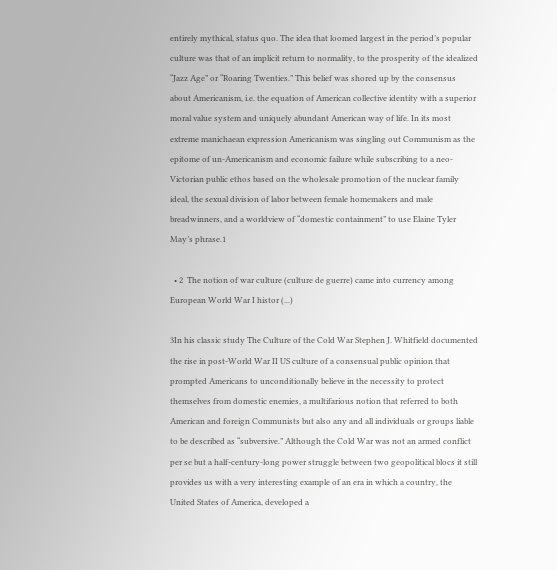entirely mythical, status quo. The idea that loomed largest in the period’s popular culture was that of an implicit return to normality, to the prosperity of the idealized “Jazz Age” or “Roaring Twenties.” This belief was shored up by the consensus about Americanism, i.e. the equation of American collective identity with a superior moral value system and uniquely abundant American way of life. In its most extreme manichaean expression Americanism was singling out Communism as the epitome of un-Americanism and economic failure while subscribing to a neo-Victorian public ethos based on the wholesale promotion of the nuclear family ideal, the sexual division of labor between female homemakers and male breadwinners, and a worldview of “domestic containment” to use Elaine Tyler May’s phrase.1

  • 2  The notion of war culture (culture de guerre) came into currency among European World War I histor (...)

3In his classic study The Culture of the Cold War Stephen J. Whitfield documented the rise in post-World War II US culture of a consensual public opinion that prompted Americans to unconditionally believe in the necessity to protect themselves from domestic enemies, a multifarious notion that referred to both American and foreign Communists but also any and all individuals or groups liable to be described as “subversive.” Although the Cold War was not an armed conflict per se but a half-century-long power struggle between two geopolitical blocs it still provides us with a very interesting example of an era in which a country, the United States of America, developed a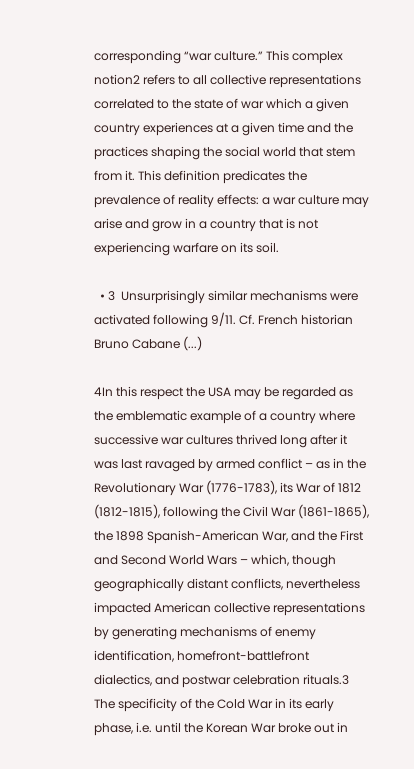corresponding “war culture.” This complex notion2 refers to all collective representations correlated to the state of war which a given country experiences at a given time and the practices shaping the social world that stem from it. This definition predicates the prevalence of reality effects: a war culture may arise and grow in a country that is not experiencing warfare on its soil.

  • 3  Unsurprisingly similar mechanisms were activated following 9/11. Cf. French historian Bruno Cabane (...)

4In this respect the USA may be regarded as the emblematic example of a country where successive war cultures thrived long after it was last ravaged by armed conflict – as in the Revolutionary War (1776-1783), its War of 1812 (1812-1815), following the Civil War (1861-1865), the 1898 Spanish-American War, and the First and Second World Wars – which, though geographically distant conflicts, nevertheless impacted American collective representations by generating mechanisms of enemy identification, homefront-battlefront dialectics, and postwar celebration rituals.3 The specificity of the Cold War in its early phase, i.e. until the Korean War broke out in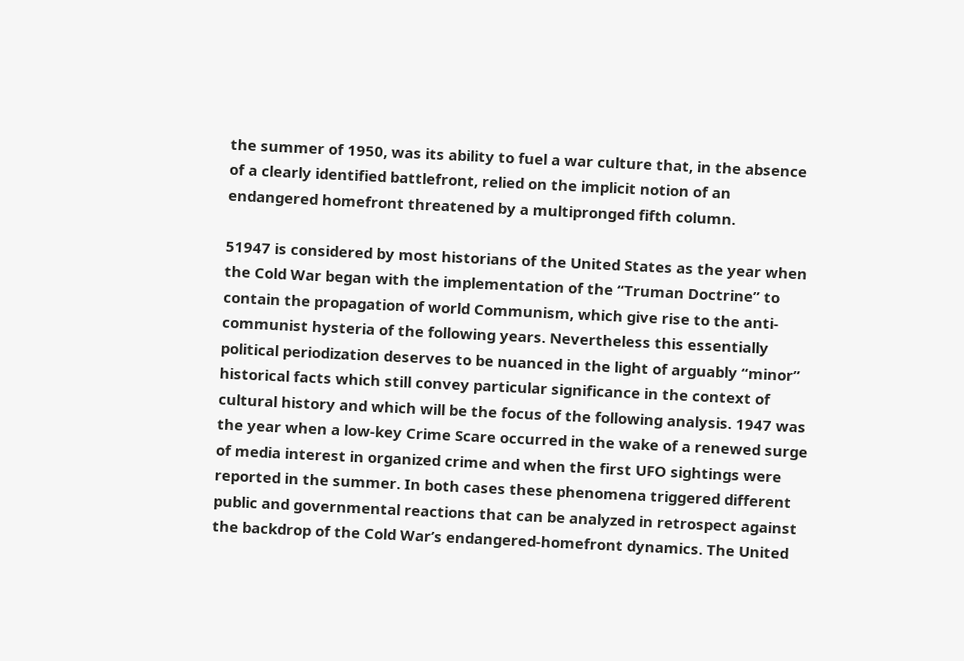the summer of 1950, was its ability to fuel a war culture that, in the absence of a clearly identified battlefront, relied on the implicit notion of an endangered homefront threatened by a multipronged fifth column.

51947 is considered by most historians of the United States as the year when the Cold War began with the implementation of the “Truman Doctrine” to contain the propagation of world Communism, which give rise to the anti-communist hysteria of the following years. Nevertheless this essentially political periodization deserves to be nuanced in the light of arguably “minor” historical facts which still convey particular significance in the context of cultural history and which will be the focus of the following analysis. 1947 was the year when a low-key Crime Scare occurred in the wake of a renewed surge of media interest in organized crime and when the first UFO sightings were reported in the summer. In both cases these phenomena triggered different public and governmental reactions that can be analyzed in retrospect against the backdrop of the Cold War’s endangered-homefront dynamics. The United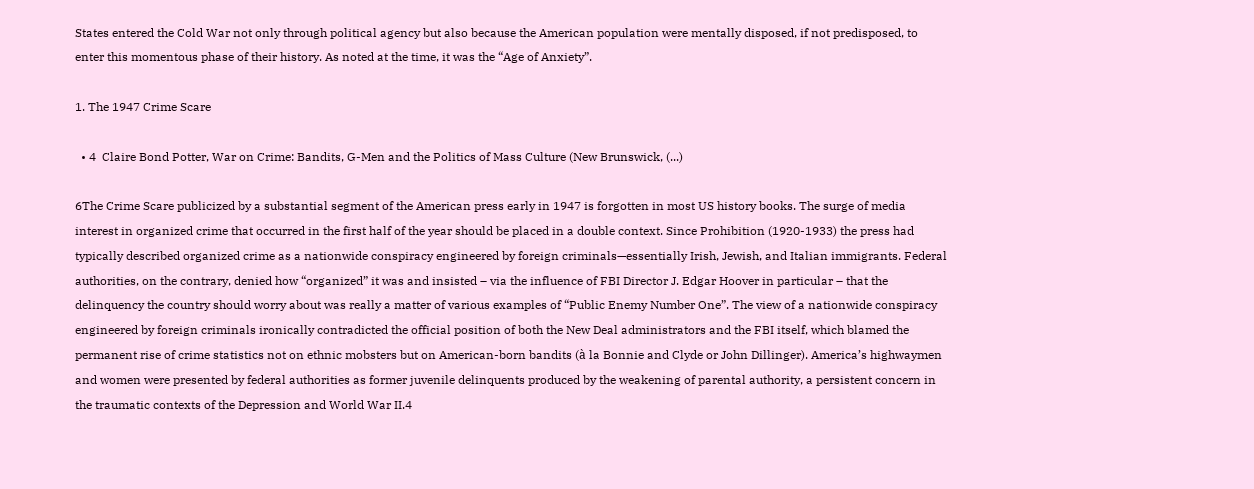States entered the Cold War not only through political agency but also because the American population were mentally disposed, if not predisposed, to enter this momentous phase of their history. As noted at the time, it was the “Age of Anxiety”.

1. The 1947 Crime Scare

  • 4  Claire Bond Potter, War on Crime: Bandits, G-Men and the Politics of Mass Culture (New Brunswick, (...)

6The Crime Scare publicized by a substantial segment of the American press early in 1947 is forgotten in most US history books. The surge of media interest in organized crime that occurred in the first half of the year should be placed in a double context. Since Prohibition (1920-1933) the press had typically described organized crime as a nationwide conspiracy engineered by foreign criminals—essentially Irish, Jewish, and Italian immigrants. Federal authorities, on the contrary, denied how “organized” it was and insisted – via the influence of FBI Director J. Edgar Hoover in particular – that the delinquency the country should worry about was really a matter of various examples of “Public Enemy Number One”. The view of a nationwide conspiracy engineered by foreign criminals ironically contradicted the official position of both the New Deal administrators and the FBI itself, which blamed the permanent rise of crime statistics not on ethnic mobsters but on American-born bandits (à la Bonnie and Clyde or John Dillinger). America’s highwaymen and women were presented by federal authorities as former juvenile delinquents produced by the weakening of parental authority, a persistent concern in the traumatic contexts of the Depression and World War II.4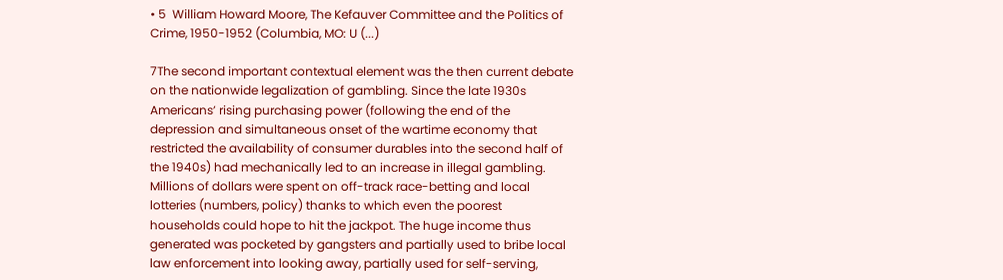• 5  William Howard Moore, The Kefauver Committee and the Politics of Crime, 1950-1952 (Columbia, MO: U (...)

7The second important contextual element was the then current debate on the nationwide legalization of gambling. Since the late 1930s Americans’ rising purchasing power (following the end of the depression and simultaneous onset of the wartime economy that restricted the availability of consumer durables into the second half of the 1940s) had mechanically led to an increase in illegal gambling. Millions of dollars were spent on off-track race-betting and local lotteries (numbers, policy) thanks to which even the poorest households could hope to hit the jackpot. The huge income thus generated was pocketed by gangsters and partially used to bribe local law enforcement into looking away, partially used for self-serving,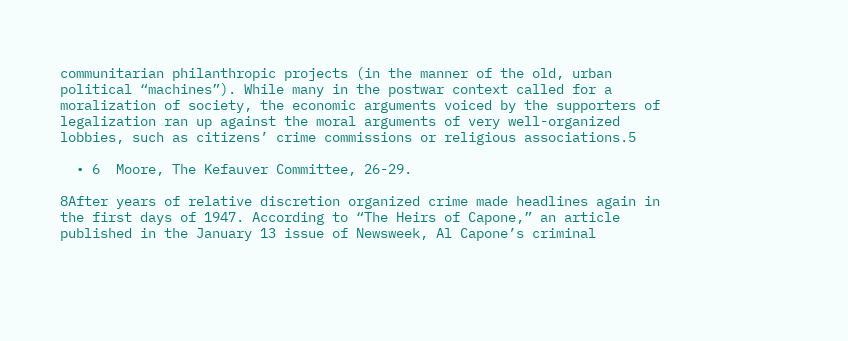communitarian philanthropic projects (in the manner of the old, urban political “machines”). While many in the postwar context called for a moralization of society, the economic arguments voiced by the supporters of legalization ran up against the moral arguments of very well-organized lobbies, such as citizens’ crime commissions or religious associations.5

  • 6  Moore, The Kefauver Committee, 26-29.

8After years of relative discretion organized crime made headlines again in the first days of 1947. According to “The Heirs of Capone,” an article published in the January 13 issue of Newsweek, Al Capone’s criminal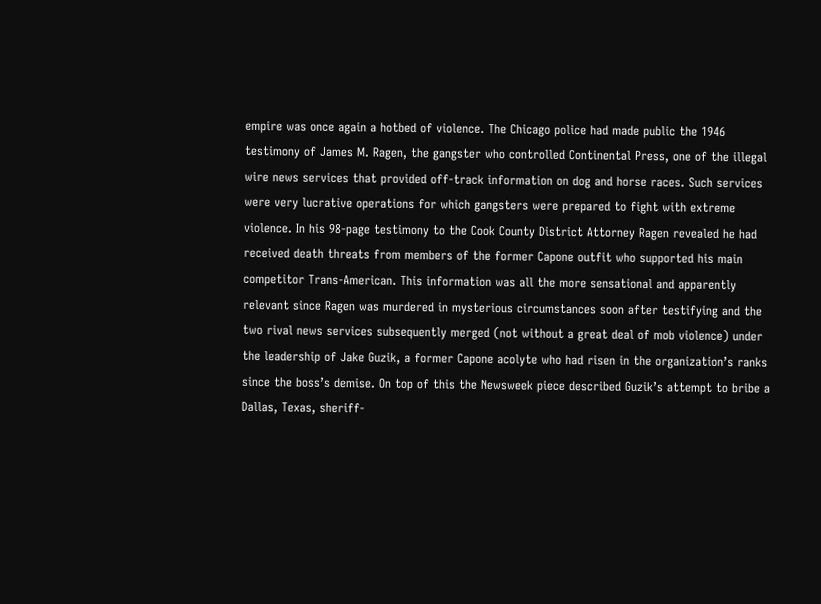empire was once again a hotbed of violence. The Chicago police had made public the 1946 testimony of James M. Ragen, the gangster who controlled Continental Press, one of the illegal wire news services that provided off-track information on dog and horse races. Such services were very lucrative operations for which gangsters were prepared to fight with extreme violence. In his 98-page testimony to the Cook County District Attorney Ragen revealed he had received death threats from members of the former Capone outfit who supported his main competitor Trans-American. This information was all the more sensational and apparently relevant since Ragen was murdered in mysterious circumstances soon after testifying and the two rival news services subsequently merged (not without a great deal of mob violence) under the leadership of Jake Guzik, a former Capone acolyte who had risen in the organization’s ranks since the boss’s demise. On top of this the Newsweek piece described Guzik’s attempt to bribe a Dallas, Texas, sheriff-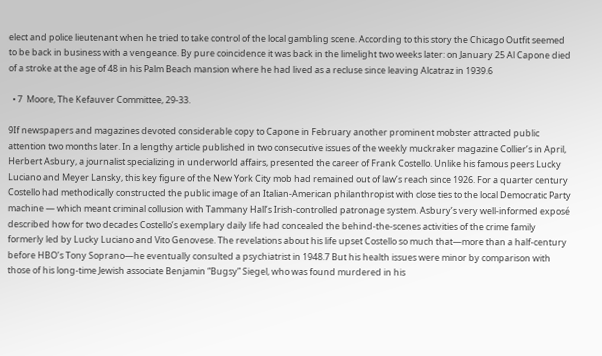elect and police lieutenant when he tried to take control of the local gambling scene. According to this story the Chicago Outfit seemed to be back in business with a vengeance. By pure coincidence it was back in the limelight two weeks later: on January 25 Al Capone died of a stroke at the age of 48 in his Palm Beach mansion where he had lived as a recluse since leaving Alcatraz in 1939.6

  • 7  Moore, The Kefauver Committee, 29-33.

9If newspapers and magazines devoted considerable copy to Capone in February another prominent mobster attracted public attention two months later. In a lengthy article published in two consecutive issues of the weekly muckraker magazine Collier’s in April, Herbert Asbury, a journalist specializing in underworld affairs, presented the career of Frank Costello. Unlike his famous peers Lucky Luciano and Meyer Lansky, this key figure of the New York City mob had remained out of law’s reach since 1926. For a quarter century Costello had methodically constructed the public image of an Italian-American philanthropist with close ties to the local Democratic Party machine — which meant criminal collusion with Tammany Hall’s Irish-controlled patronage system. Asbury’s very well-informed exposé described how for two decades Costello’s exemplary daily life had concealed the behind-the-scenes activities of the crime family formerly led by Lucky Luciano and Vito Genovese. The revelations about his life upset Costello so much that—more than a half-century before HBO’s Tony Soprano—he eventually consulted a psychiatrist in 1948.7 But his health issues were minor by comparison with those of his long-time Jewish associate Benjamin “Bugsy” Siegel, who was found murdered in his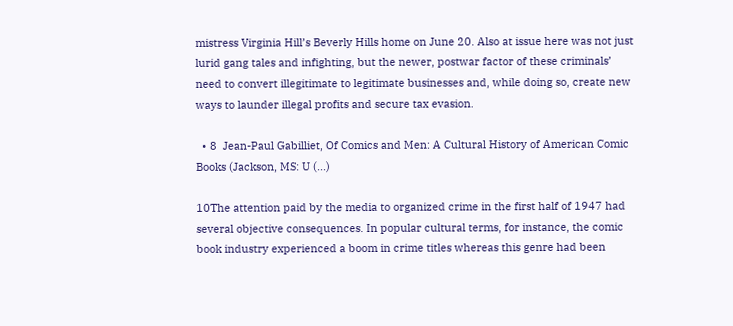mistress Virginia Hill’s Beverly Hills home on June 20. Also at issue here was not just lurid gang tales and infighting, but the newer, postwar factor of these criminals’ need to convert illegitimate to legitimate businesses and, while doing so, create new ways to launder illegal profits and secure tax evasion.

  • 8  Jean-Paul Gabilliet, Of Comics and Men: A Cultural History of American Comic Books (Jackson, MS: U (...)

10The attention paid by the media to organized crime in the first half of 1947 had several objective consequences. In popular cultural terms, for instance, the comic book industry experienced a boom in crime titles whereas this genre had been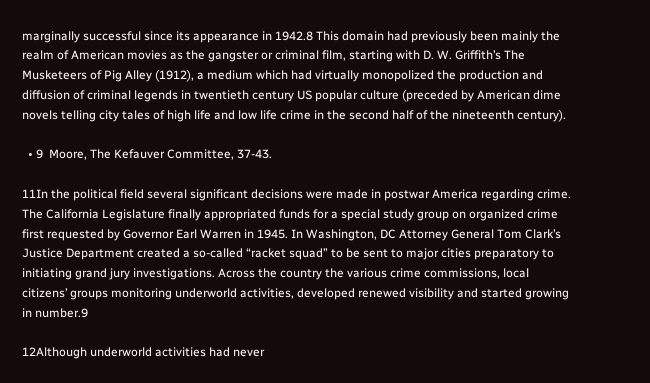marginally successful since its appearance in 1942.8 This domain had previously been mainly the realm of American movies as the gangster or criminal film, starting with D. W. Griffith’s The Musketeers of Pig Alley (1912), a medium which had virtually monopolized the production and diffusion of criminal legends in twentieth century US popular culture (preceded by American dime novels telling city tales of high life and low life crime in the second half of the nineteenth century).

  • 9  Moore, The Kefauver Committee, 37-43.

11In the political field several significant decisions were made in postwar America regarding crime. The California Legislature finally appropriated funds for a special study group on organized crime first requested by Governor Earl Warren in 1945. In Washington, DC Attorney General Tom Clark’s Justice Department created a so-called “racket squad” to be sent to major cities preparatory to initiating grand jury investigations. Across the country the various crime commissions, local citizens’ groups monitoring underworld activities, developed renewed visibility and started growing in number.9

12Although underworld activities had never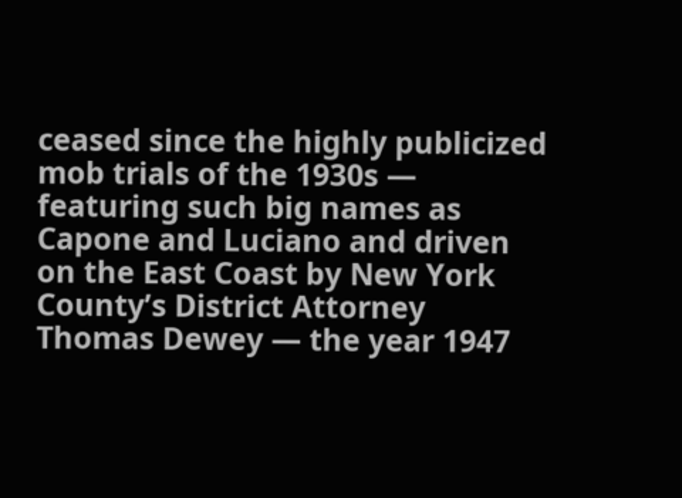ceased since the highly publicized mob trials of the 1930s — featuring such big names as Capone and Luciano and driven on the East Coast by New York County’s District Attorney Thomas Dewey — the year 1947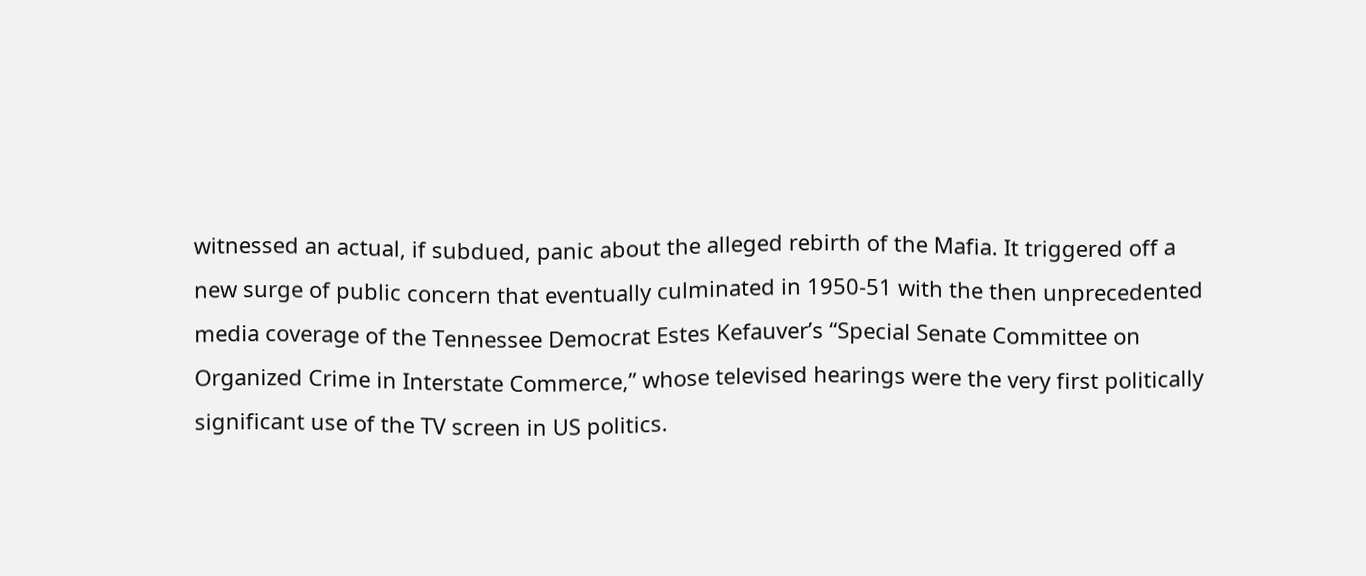witnessed an actual, if subdued, panic about the alleged rebirth of the Mafia. It triggered off a new surge of public concern that eventually culminated in 1950-51 with the then unprecedented media coverage of the Tennessee Democrat Estes Kefauver’s “Special Senate Committee on Organized Crime in Interstate Commerce,” whose televised hearings were the very first politically significant use of the TV screen in US politics.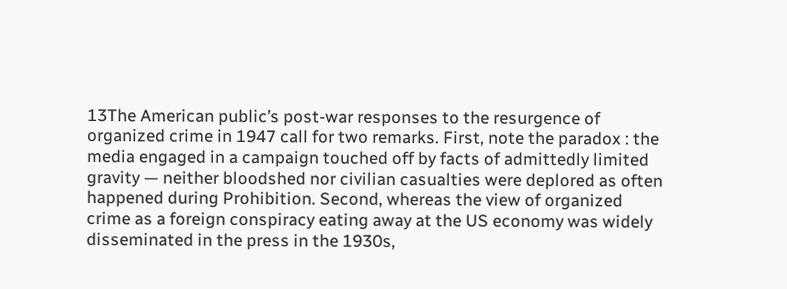13The American public’s post-war responses to the resurgence of organized crime in 1947 call for two remarks. First, note the paradox : the media engaged in a campaign touched off by facts of admittedly limited gravity — neither bloodshed nor civilian casualties were deplored as often happened during Prohibition. Second, whereas the view of organized crime as a foreign conspiracy eating away at the US economy was widely disseminated in the press in the 1930s,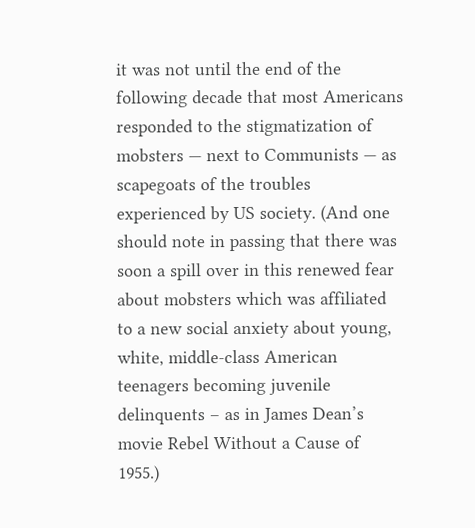it was not until the end of the following decade that most Americans responded to the stigmatization of mobsters — next to Communists — as scapegoats of the troubles experienced by US society. (And one should note in passing that there was soon a spill over in this renewed fear about mobsters which was affiliated to a new social anxiety about young, white, middle-class American teenagers becoming juvenile delinquents – as in James Dean’s movie Rebel Without a Cause of 1955.)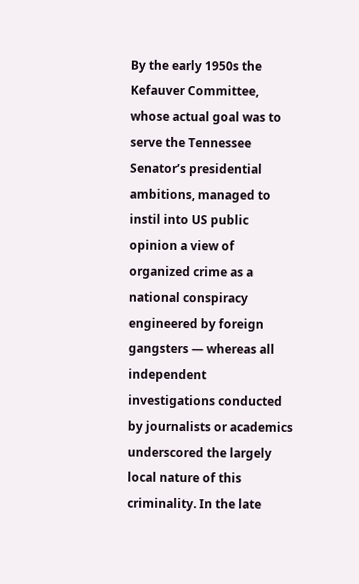By the early 1950s the Kefauver Committee, whose actual goal was to serve the Tennessee Senator’s presidential ambitions, managed to instil into US public opinion a view of organized crime as a national conspiracy engineered by foreign gangsters — whereas all independent investigations conducted by journalists or academics underscored the largely local nature of this criminality. In the late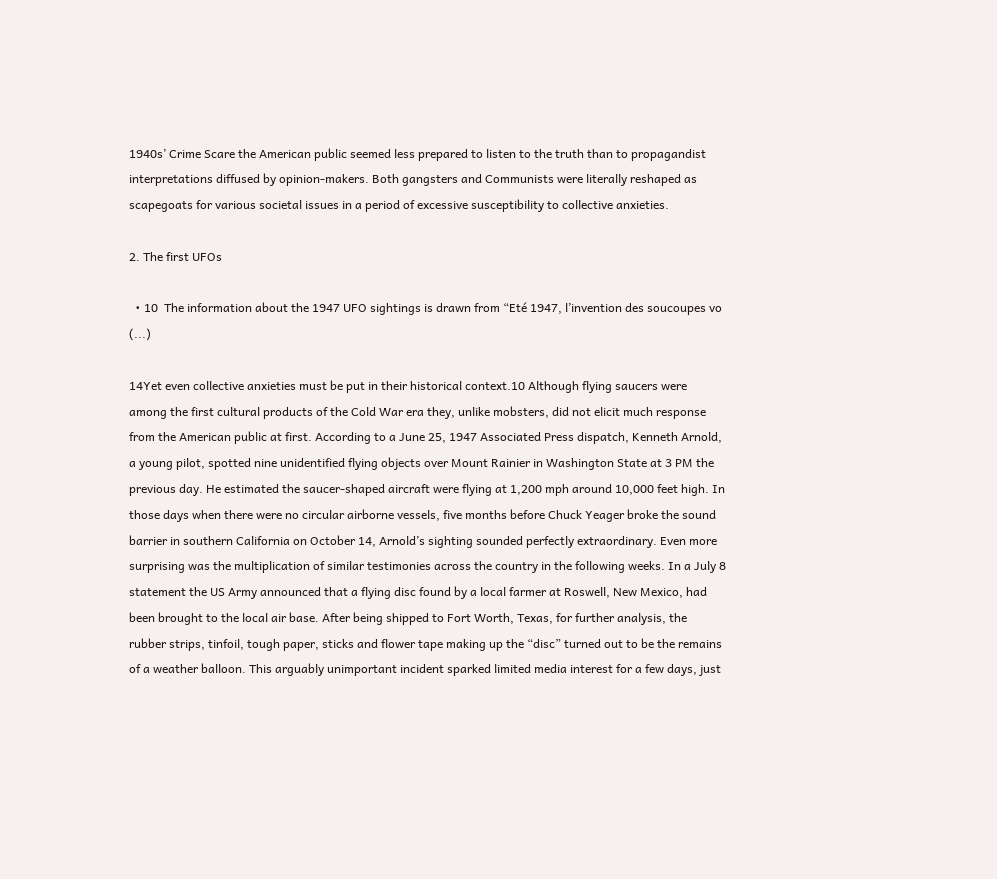1940s’ Crime Scare the American public seemed less prepared to listen to the truth than to propagandist interpretations diffused by opinion-makers. Both gangsters and Communists were literally reshaped as scapegoats for various societal issues in a period of excessive susceptibility to collective anxieties.

2. The first UFOs

  • 10  The information about the 1947 UFO sightings is drawn from “Eté 1947, l’invention des soucoupes vo (...)

14Yet even collective anxieties must be put in their historical context.10 Although flying saucers were among the first cultural products of the Cold War era they, unlike mobsters, did not elicit much response from the American public at first. According to a June 25, 1947 Associated Press dispatch, Kenneth Arnold, a young pilot, spotted nine unidentified flying objects over Mount Rainier in Washington State at 3 PM the previous day. He estimated the saucer-shaped aircraft were flying at 1,200 mph around 10,000 feet high. In those days when there were no circular airborne vessels, five months before Chuck Yeager broke the sound barrier in southern California on October 14, Arnold’s sighting sounded perfectly extraordinary. Even more surprising was the multiplication of similar testimonies across the country in the following weeks. In a July 8 statement the US Army announced that a flying disc found by a local farmer at Roswell, New Mexico, had been brought to the local air base. After being shipped to Fort Worth, Texas, for further analysis, the rubber strips, tinfoil, tough paper, sticks and flower tape making up the “disc” turned out to be the remains of a weather balloon. This arguably unimportant incident sparked limited media interest for a few days, just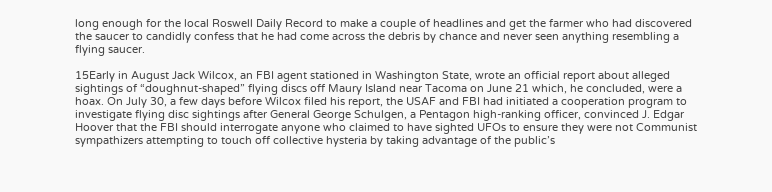long enough for the local Roswell Daily Record to make a couple of headlines and get the farmer who had discovered the saucer to candidly confess that he had come across the debris by chance and never seen anything resembling a flying saucer.

15Early in August Jack Wilcox, an FBI agent stationed in Washington State, wrote an official report about alleged sightings of “doughnut-shaped” flying discs off Maury Island near Tacoma on June 21 which, he concluded, were a hoax. On July 30, a few days before Wilcox filed his report, the USAF and FBI had initiated a cooperation program to investigate flying disc sightings after General George Schulgen, a Pentagon high-ranking officer, convinced J. Edgar Hoover that the FBI should interrogate anyone who claimed to have sighted UFOs to ensure they were not Communist sympathizers attempting to touch off collective hysteria by taking advantage of the public’s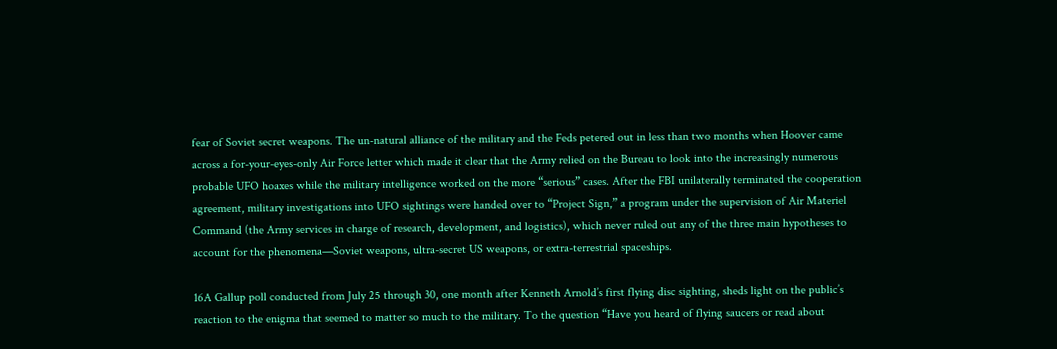fear of Soviet secret weapons. The un-natural alliance of the military and the Feds petered out in less than two months when Hoover came across a for-your-eyes-only Air Force letter which made it clear that the Army relied on the Bureau to look into the increasingly numerous probable UFO hoaxes while the military intelligence worked on the more “serious” cases. After the FBI unilaterally terminated the cooperation agreement, military investigations into UFO sightings were handed over to “Project Sign,” a program under the supervision of Air Materiel Command (the Army services in charge of research, development, and logistics), which never ruled out any of the three main hypotheses to account for the phenomena—Soviet weapons, ultra-secret US weapons, or extra-terrestrial spaceships.

16A Gallup poll conducted from July 25 through 30, one month after Kenneth Arnold’s first flying disc sighting, sheds light on the public’s reaction to the enigma that seemed to matter so much to the military. To the question “Have you heard of flying saucers or read about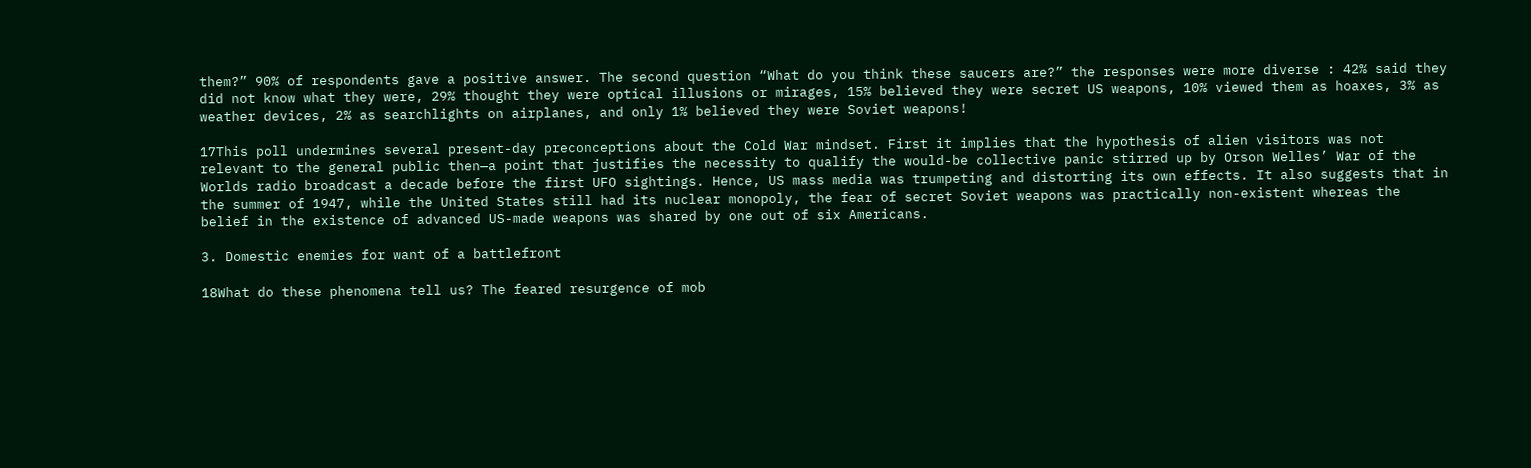them?” 90% of respondents gave a positive answer. The second question “What do you think these saucers are?” the responses were more diverse : 42% said they did not know what they were, 29% thought they were optical illusions or mirages, 15% believed they were secret US weapons, 10% viewed them as hoaxes, 3% as weather devices, 2% as searchlights on airplanes, and only 1% believed they were Soviet weapons!

17This poll undermines several present-day preconceptions about the Cold War mindset. First it implies that the hypothesis of alien visitors was not relevant to the general public then—a point that justifies the necessity to qualify the would-be collective panic stirred up by Orson Welles’ War of the Worlds radio broadcast a decade before the first UFO sightings. Hence, US mass media was trumpeting and distorting its own effects. It also suggests that in the summer of 1947, while the United States still had its nuclear monopoly, the fear of secret Soviet weapons was practically non-existent whereas the belief in the existence of advanced US-made weapons was shared by one out of six Americans.

3. Domestic enemies for want of a battlefront

18What do these phenomena tell us? The feared resurgence of mob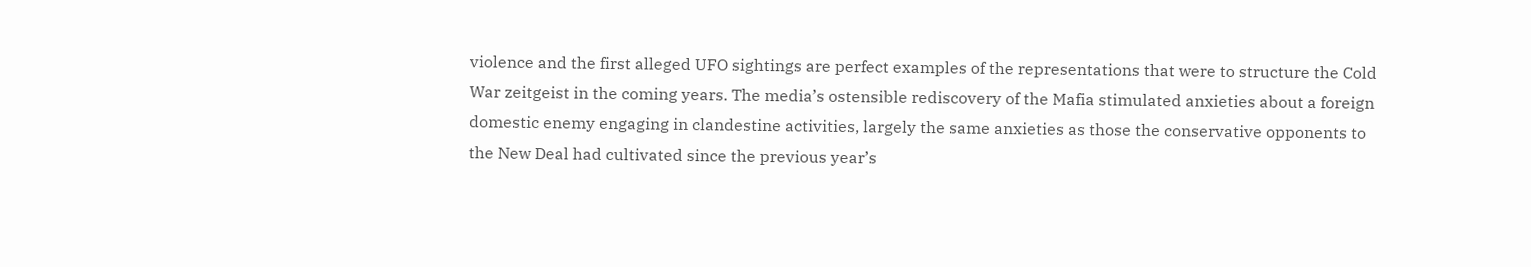violence and the first alleged UFO sightings are perfect examples of the representations that were to structure the Cold War zeitgeist in the coming years. The media’s ostensible rediscovery of the Mafia stimulated anxieties about a foreign domestic enemy engaging in clandestine activities, largely the same anxieties as those the conservative opponents to the New Deal had cultivated since the previous year’s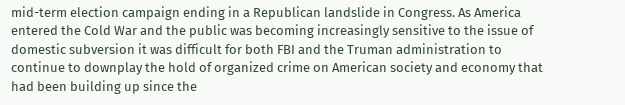mid-term election campaign ending in a Republican landslide in Congress. As America entered the Cold War and the public was becoming increasingly sensitive to the issue of domestic subversion it was difficult for both FBI and the Truman administration to continue to downplay the hold of organized crime on American society and economy that had been building up since the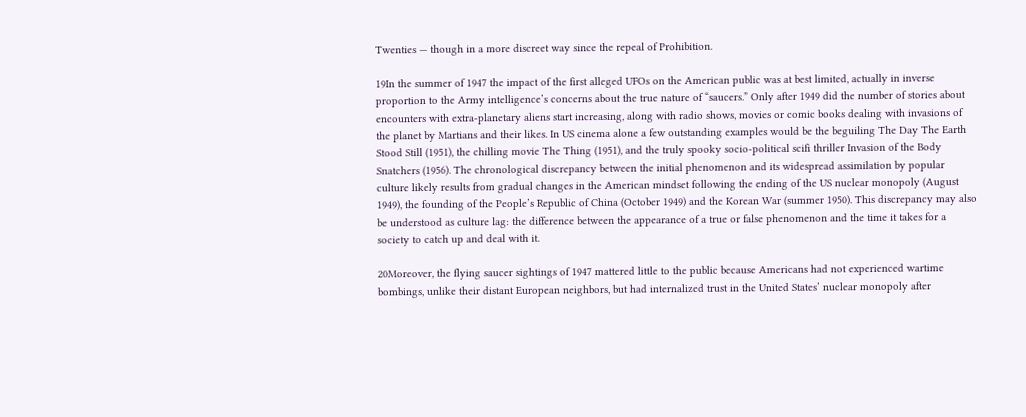Twenties — though in a more discreet way since the repeal of Prohibition.

19In the summer of 1947 the impact of the first alleged UFOs on the American public was at best limited, actually in inverse proportion to the Army intelligence’s concerns about the true nature of “saucers.” Only after 1949 did the number of stories about encounters with extra-planetary aliens start increasing, along with radio shows, movies or comic books dealing with invasions of the planet by Martians and their likes. In US cinema alone a few outstanding examples would be the beguiling The Day The Earth Stood Still (1951), the chilling movie The Thing (1951), and the truly spooky socio-political scifi thriller Invasion of the Body Snatchers (1956). The chronological discrepancy between the initial phenomenon and its widespread assimilation by popular culture likely results from gradual changes in the American mindset following the ending of the US nuclear monopoly (August 1949), the founding of the People’s Republic of China (October 1949) and the Korean War (summer 1950). This discrepancy may also be understood as culture lag: the difference between the appearance of a true or false phenomenon and the time it takes for a society to catch up and deal with it.

20Moreover, the flying saucer sightings of 1947 mattered little to the public because Americans had not experienced wartime bombings, unlike their distant European neighbors, but had internalized trust in the United States’ nuclear monopoly after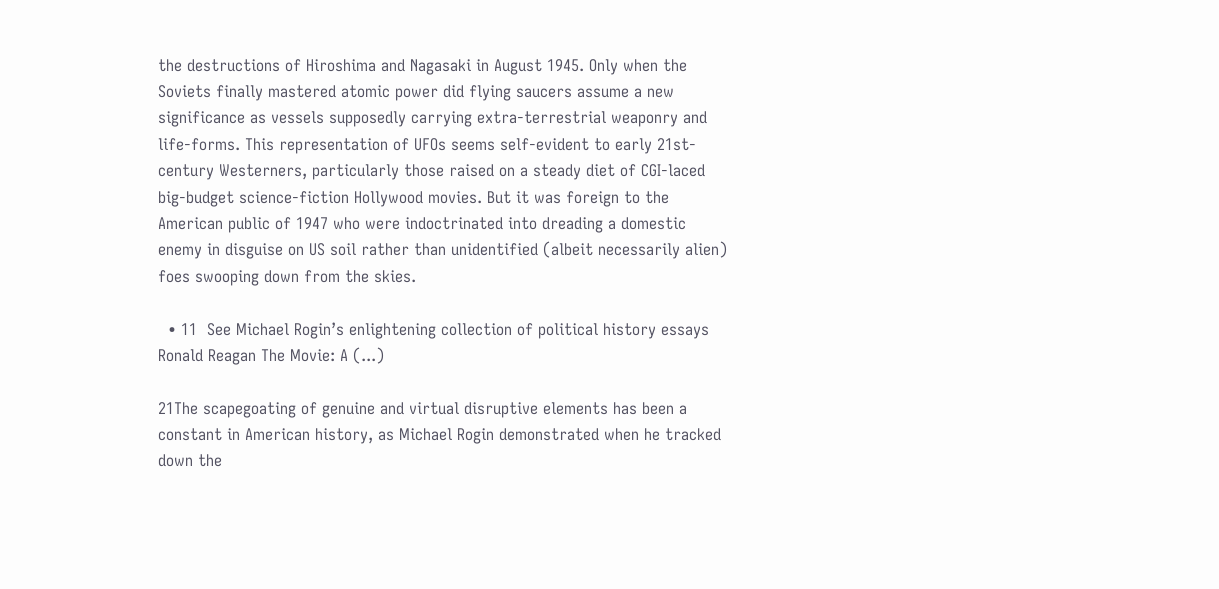the destructions of Hiroshima and Nagasaki in August 1945. Only when the Soviets finally mastered atomic power did flying saucers assume a new significance as vessels supposedly carrying extra-terrestrial weaponry and life-forms. This representation of UFOs seems self-evident to early 21st-century Westerners, particularly those raised on a steady diet of CGI-laced big-budget science-fiction Hollywood movies. But it was foreign to the American public of 1947 who were indoctrinated into dreading a domestic enemy in disguise on US soil rather than unidentified (albeit necessarily alien) foes swooping down from the skies.

  • 11  See Michael Rogin’s enlightening collection of political history essays Ronald Reagan The Movie: A (...)

21The scapegoating of genuine and virtual disruptive elements has been a constant in American history, as Michael Rogin demonstrated when he tracked down the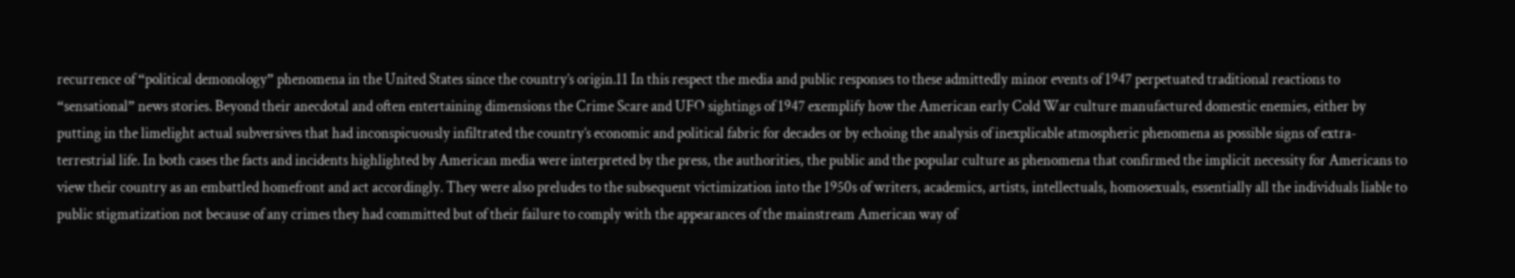recurrence of “political demonology” phenomena in the United States since the country’s origin.11 In this respect the media and public responses to these admittedly minor events of 1947 perpetuated traditional reactions to “sensational” news stories. Beyond their anecdotal and often entertaining dimensions the Crime Scare and UFO sightings of 1947 exemplify how the American early Cold War culture manufactured domestic enemies, either by putting in the limelight actual subversives that had inconspicuously infiltrated the country’s economic and political fabric for decades or by echoing the analysis of inexplicable atmospheric phenomena as possible signs of extra-terrestrial life. In both cases the facts and incidents highlighted by American media were interpreted by the press, the authorities, the public and the popular culture as phenomena that confirmed the implicit necessity for Americans to view their country as an embattled homefront and act accordingly. They were also preludes to the subsequent victimization into the 1950s of writers, academics, artists, intellectuals, homosexuals, essentially all the individuals liable to public stigmatization not because of any crimes they had committed but of their failure to comply with the appearances of the mainstream American way of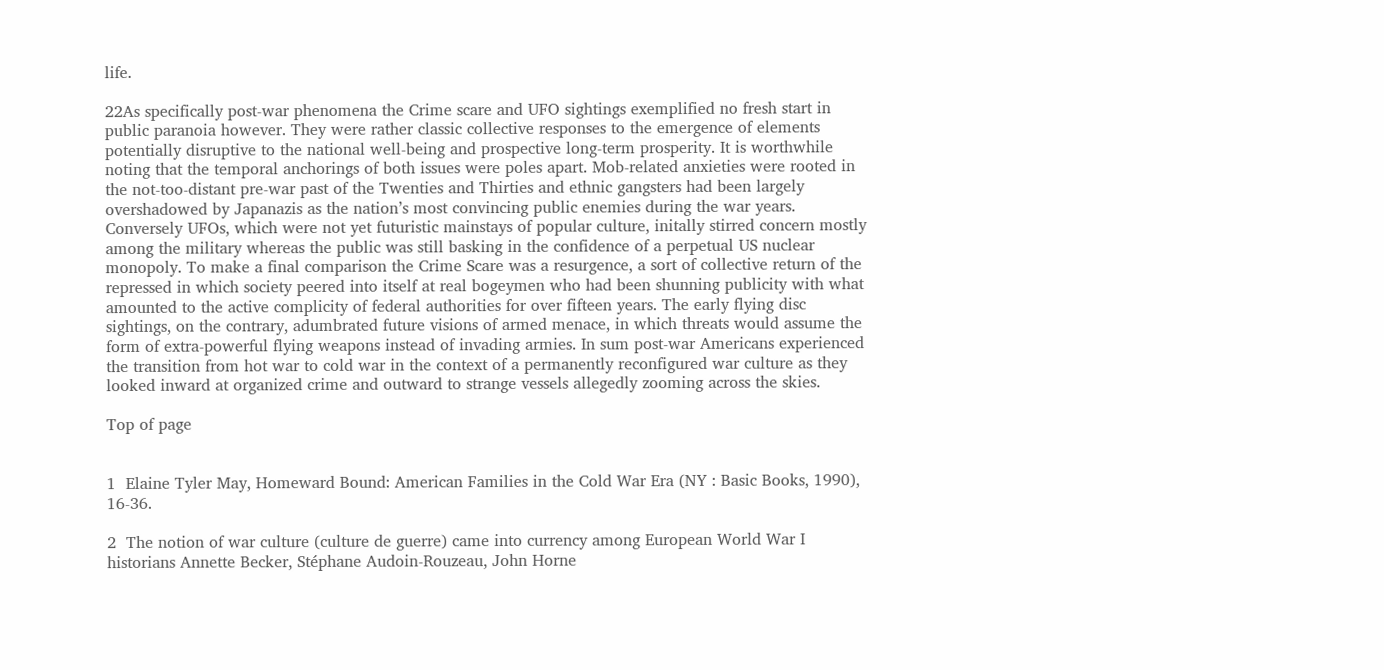life.

22As specifically post-war phenomena the Crime scare and UFO sightings exemplified no fresh start in public paranoia however. They were rather classic collective responses to the emergence of elements potentially disruptive to the national well-being and prospective long-term prosperity. It is worthwhile noting that the temporal anchorings of both issues were poles apart. Mob-related anxieties were rooted in the not-too-distant pre-war past of the Twenties and Thirties and ethnic gangsters had been largely overshadowed by Japanazis as the nation’s most convincing public enemies during the war years. Conversely UFOs, which were not yet futuristic mainstays of popular culture, initally stirred concern mostly among the military whereas the public was still basking in the confidence of a perpetual US nuclear monopoly. To make a final comparison the Crime Scare was a resurgence, a sort of collective return of the repressed in which society peered into itself at real bogeymen who had been shunning publicity with what amounted to the active complicity of federal authorities for over fifteen years. The early flying disc sightings, on the contrary, adumbrated future visions of armed menace, in which threats would assume the form of extra-powerful flying weapons instead of invading armies. In sum post-war Americans experienced the transition from hot war to cold war in the context of a permanently reconfigured war culture as they looked inward at organized crime and outward to strange vessels allegedly zooming across the skies.

Top of page


1  Elaine Tyler May, Homeward Bound: American Families in the Cold War Era (NY : Basic Books, 1990), 16-36.

2  The notion of war culture (culture de guerre) came into currency among European World War I historians Annette Becker, Stéphane Audoin-Rouzeau, John Horne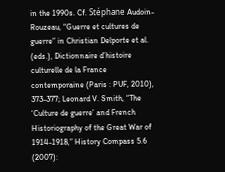in the 1990s. Cf. Stéphane Audoin-Rouzeau, “Guerre et cultures de guerre” in Christian Delporte et al. (eds.), Dictionnaire d’histoire culturelle de la France contemporaine (Paris : PUF, 2010), 373-377; Leonard V. Smith, “The ‘Culture de guerre’ and French Historiography of the Great War of 1914-1918,” History Compass 5.6 (2007):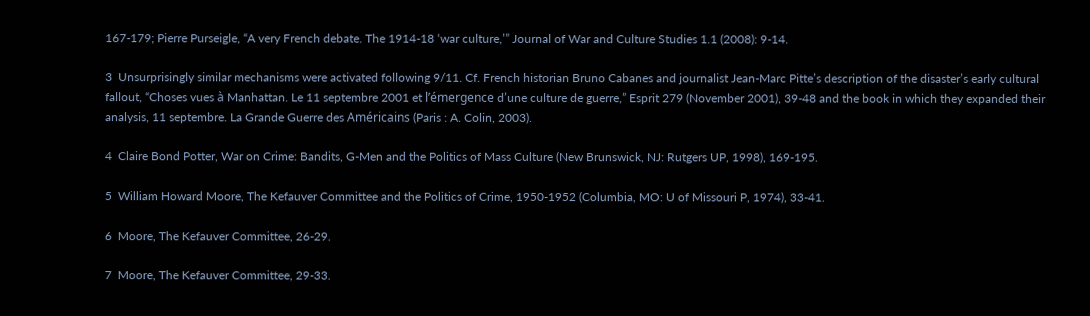167-179; Pierre Purseigle, “A very French debate. The 1914-18 ‘war culture,’” Journal of War and Culture Studies 1.1 (2008): 9-14.

3  Unsurprisingly similar mechanisms were activated following 9/11. Cf. French historian Bruno Cabanes and journalist Jean-Marc Pitte’s description of the disaster’s early cultural fallout, “Choses vues à Manhattan. Le 11 septembre 2001 et l’émergence d’une culture de guerre,” Esprit 279 (November 2001), 39-48 and the book in which they expanded their analysis, 11 septembre. La Grande Guerre des Américains (Paris : A. Colin, 2003).

4  Claire Bond Potter, War on Crime: Bandits, G-Men and the Politics of Mass Culture (New Brunswick, NJ: Rutgers UP, 1998), 169-195.

5  William Howard Moore, The Kefauver Committee and the Politics of Crime, 1950-1952 (Columbia, MO: U of Missouri P, 1974), 33-41.

6  Moore, The Kefauver Committee, 26-29.

7  Moore, The Kefauver Committee, 29-33.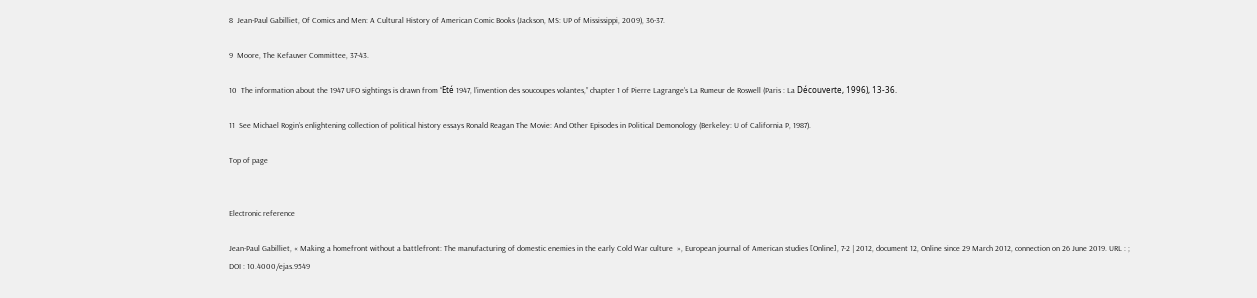8  Jean-Paul Gabilliet, Of Comics and Men: A Cultural History of American Comic Books (Jackson, MS: UP of Mississippi, 2009), 36-37.

9  Moore, The Kefauver Committee, 37-43.

10  The information about the 1947 UFO sightings is drawn from “Eté 1947, l’invention des soucoupes volantes,” chapter 1 of Pierre Lagrange’s La Rumeur de Roswell (Paris : La Découverte, 1996), 13-36.

11  See Michael Rogin’s enlightening collection of political history essays Ronald Reagan The Movie: And Other Episodes in Political Demonology (Berkeley: U of California P, 1987).

Top of page


Electronic reference

Jean-Paul Gabilliet, « Making a homefront without a battlefront: The manufacturing of domestic enemies in the early Cold War culture  », European journal of American studies [Online], 7-2 | 2012, document 12, Online since 29 March 2012, connection on 26 June 2019. URL : ; DOI : 10.4000/ejas.9549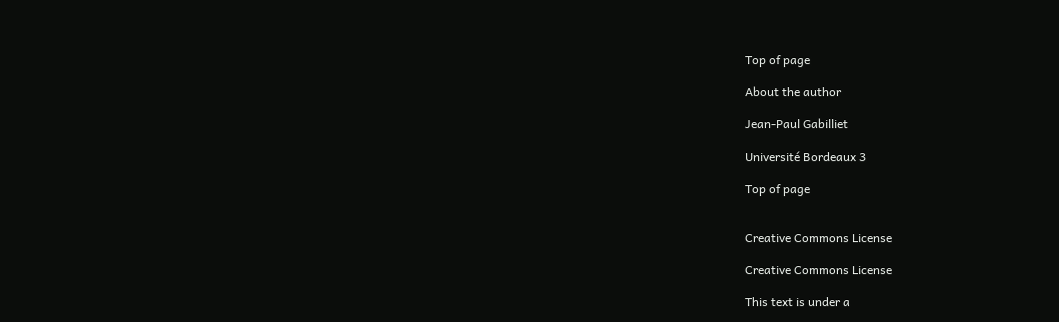Top of page

About the author

Jean-Paul Gabilliet

Université Bordeaux 3

Top of page


Creative Commons License

Creative Commons License

This text is under a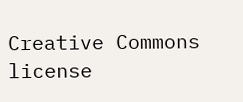Creative Commons license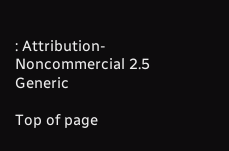: Attribution-Noncommercial 2.5 Generic

Top of page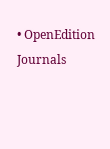• OpenEdition Journals